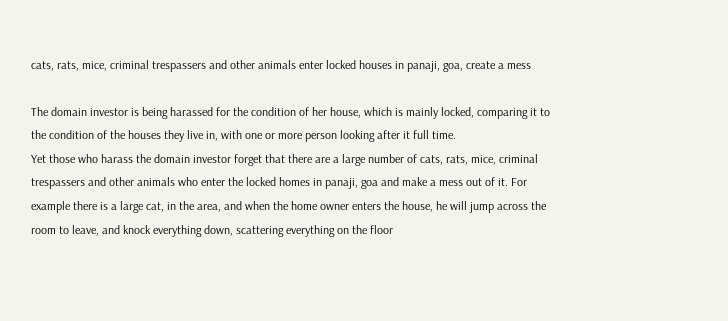cats, rats, mice, criminal trespassers and other animals enter locked houses in panaji, goa, create a mess

The domain investor is being harassed for the condition of her house, which is mainly locked, comparing it to the condition of the houses they live in, with one or more person looking after it full time.
Yet those who harass the domain investor forget that there are a large number of cats, rats, mice, criminal trespassers and other animals who enter the locked homes in panaji, goa and make a mess out of it. For example there is a large cat, in the area, and when the home owner enters the house, he will jump across the room to leave, and knock everything down, scattering everything on the floor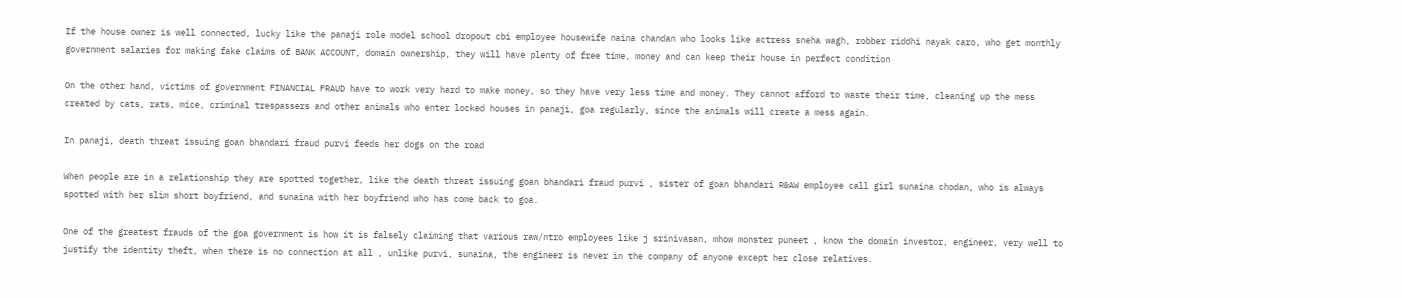If the house owner is well connected, lucky like the panaji role model school dropout cbi employee housewife naina chandan who looks like actress sneha wagh, robber riddhi nayak caro, who get monthly government salaries for making fake claims of BANK ACCOUNT, domain ownership, they will have plenty of free time, money and can keep their house in perfect condition

On the other hand, victims of government FINANCIAL FRAUD have to work very hard to make money, so they have very less time and money. They cannot afford to waste their time, cleaning up the mess created by cats, rats, mice, criminal trespassers and other animals who enter locked houses in panaji, goa regularly, since the animals will create a mess again.

In panaji, death threat issuing goan bhandari fraud purvi feeds her dogs on the road

When people are in a relationship they are spotted together, like the death threat issuing goan bhandari fraud purvi , sister of goan bhandari R&AW employee call girl sunaina chodan, who is always spotted with her slim short boyfriend, and sunaina with her boyfriend who has come back to goa.

One of the greatest frauds of the goa government is how it is falsely claiming that various raw/ntro employees like j srinivasan, mhow monster puneet , know the domain investor, engineer, very well to justify the identity theft, when there is no connection at all , unlike purvi, sunaina, the engineer is never in the company of anyone except her close relatives.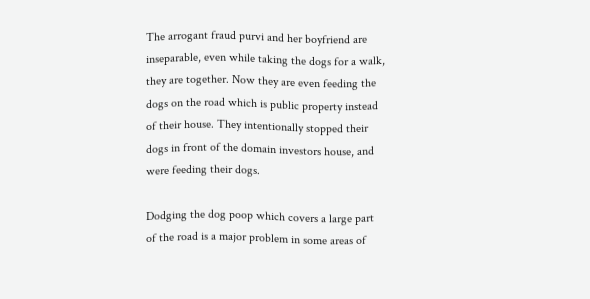The arrogant fraud purvi and her boyfriend are inseparable, even while taking the dogs for a walk, they are together. Now they are even feeding the dogs on the road which is public property instead of their house. They intentionally stopped their dogs in front of the domain investors house, and were feeding their dogs.

Dodging the dog poop which covers a large part of the road is a major problem in some areas of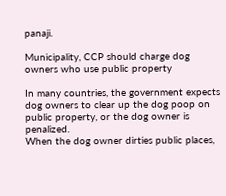panaji.

Municipality, CCP should charge dog owners who use public property

In many countries, the government expects dog owners to clear up the dog poop on public property, or the dog owner is penalized.
When the dog owner dirties public places,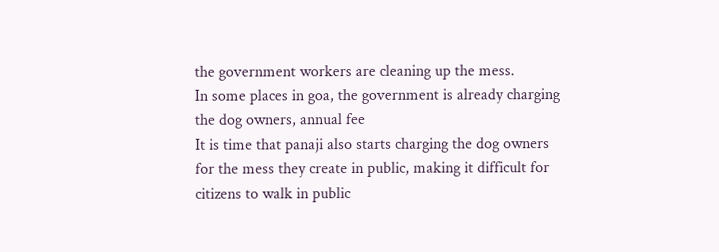the government workers are cleaning up the mess.
In some places in goa, the government is already charging the dog owners, annual fee
It is time that panaji also starts charging the dog owners for the mess they create in public, making it difficult for citizens to walk in public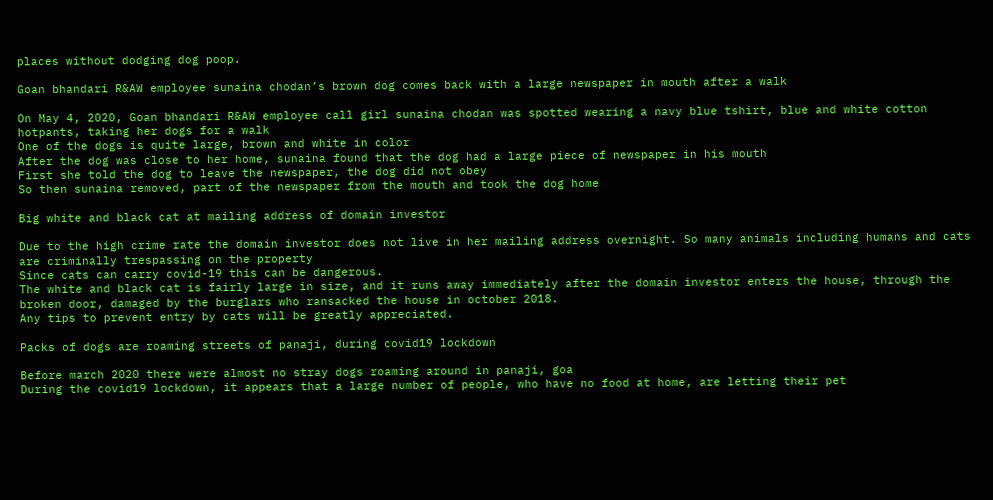places without dodging dog poop.

Goan bhandari R&AW employee sunaina chodan’s brown dog comes back with a large newspaper in mouth after a walk

On May 4, 2020, Goan bhandari R&AW employee call girl sunaina chodan was spotted wearing a navy blue tshirt, blue and white cotton hotpants, taking her dogs for a walk
One of the dogs is quite large, brown and white in color
After the dog was close to her home, sunaina found that the dog had a large piece of newspaper in his mouth
First she told the dog to leave the newspaper, the dog did not obey
So then sunaina removed, part of the newspaper from the mouth and took the dog home

Big white and black cat at mailing address of domain investor

Due to the high crime rate the domain investor does not live in her mailing address overnight. So many animals including humans and cats are criminally trespassing on the property
Since cats can carry covid-19 this can be dangerous.
The white and black cat is fairly large in size, and it runs away immediately after the domain investor enters the house, through the broken door, damaged by the burglars who ransacked the house in october 2018.
Any tips to prevent entry by cats will be greatly appreciated.

Packs of dogs are roaming streets of panaji, during covid19 lockdown

Before march 2020 there were almost no stray dogs roaming around in panaji, goa
During the covid19 lockdown, it appears that a large number of people, who have no food at home, are letting their pet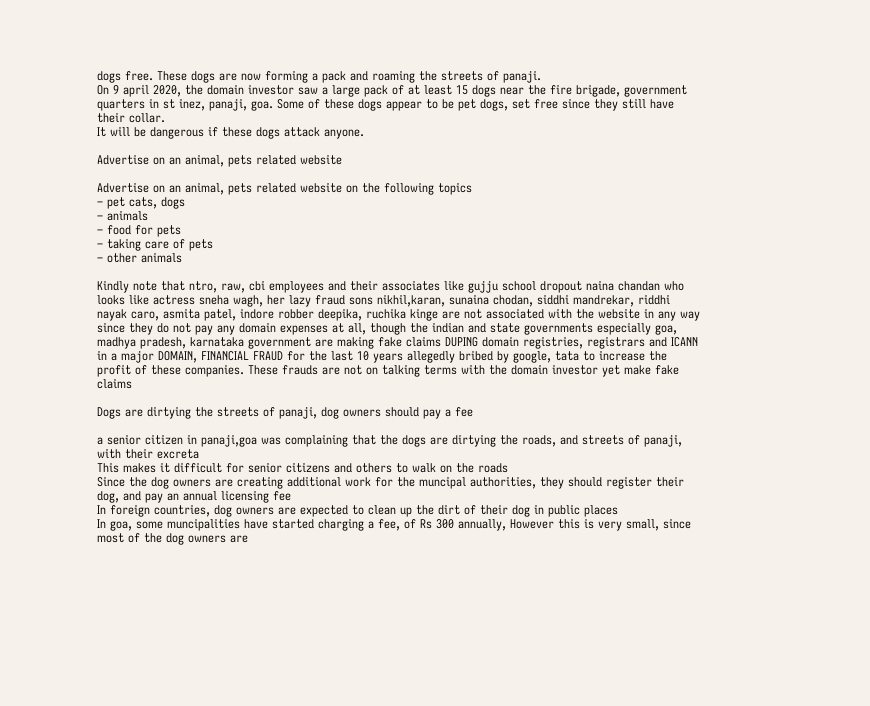dogs free. These dogs are now forming a pack and roaming the streets of panaji.
On 9 april 2020, the domain investor saw a large pack of at least 15 dogs near the fire brigade, government quarters in st inez, panaji, goa. Some of these dogs appear to be pet dogs, set free since they still have their collar.
It will be dangerous if these dogs attack anyone.

Advertise on an animal, pets related website

Advertise on an animal, pets related website on the following topics
– pet cats, dogs
– animals
– food for pets
– taking care of pets
– other animals

Kindly note that ntro, raw, cbi employees and their associates like gujju school dropout naina chandan who looks like actress sneha wagh, her lazy fraud sons nikhil,karan, sunaina chodan, siddhi mandrekar, riddhi nayak caro, asmita patel, indore robber deepika, ruchika kinge are not associated with the website in any way since they do not pay any domain expenses at all, though the indian and state governments especially goa, madhya pradesh, karnataka government are making fake claims DUPING domain registries, registrars and ICANN in a major DOMAIN, FINANCIAL FRAUD for the last 10 years allegedly bribed by google, tata to increase the profit of these companies. These frauds are not on talking terms with the domain investor yet make fake claims

Dogs are dirtying the streets of panaji, dog owners should pay a fee

a senior citizen in panaji,goa was complaining that the dogs are dirtying the roads, and streets of panaji, with their excreta
This makes it difficult for senior citizens and others to walk on the roads
Since the dog owners are creating additional work for the muncipal authorities, they should register their dog, and pay an annual licensing fee
In foreign countries, dog owners are expected to clean up the dirt of their dog in public places
In goa, some muncipalities have started charging a fee, of Rs 300 annually, However this is very small, since most of the dog owners are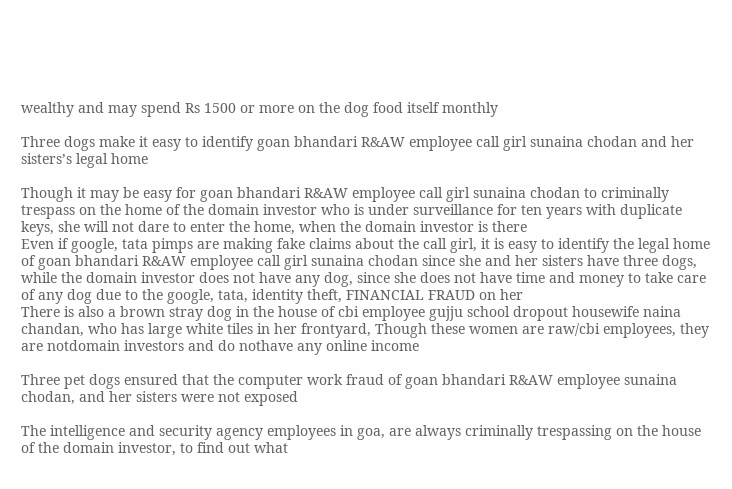wealthy and may spend Rs 1500 or more on the dog food itself monthly

Three dogs make it easy to identify goan bhandari R&AW employee call girl sunaina chodan and her sisters’s legal home

Though it may be easy for goan bhandari R&AW employee call girl sunaina chodan to criminally trespass on the home of the domain investor who is under surveillance for ten years with duplicate keys, she will not dare to enter the home, when the domain investor is there
Even if google, tata pimps are making fake claims about the call girl, it is easy to identify the legal home of goan bhandari R&AW employee call girl sunaina chodan since she and her sisters have three dogs, while the domain investor does not have any dog, since she does not have time and money to take care of any dog due to the google, tata, identity theft, FINANCIAL FRAUD on her
There is also a brown stray dog in the house of cbi employee gujju school dropout housewife naina chandan, who has large white tiles in her frontyard, Though these women are raw/cbi employees, they are notdomain investors and do nothave any online income

Three pet dogs ensured that the computer work fraud of goan bhandari R&AW employee sunaina chodan, and her sisters were not exposed

The intelligence and security agency employees in goa, are always criminally trespassing on the house of the domain investor, to find out what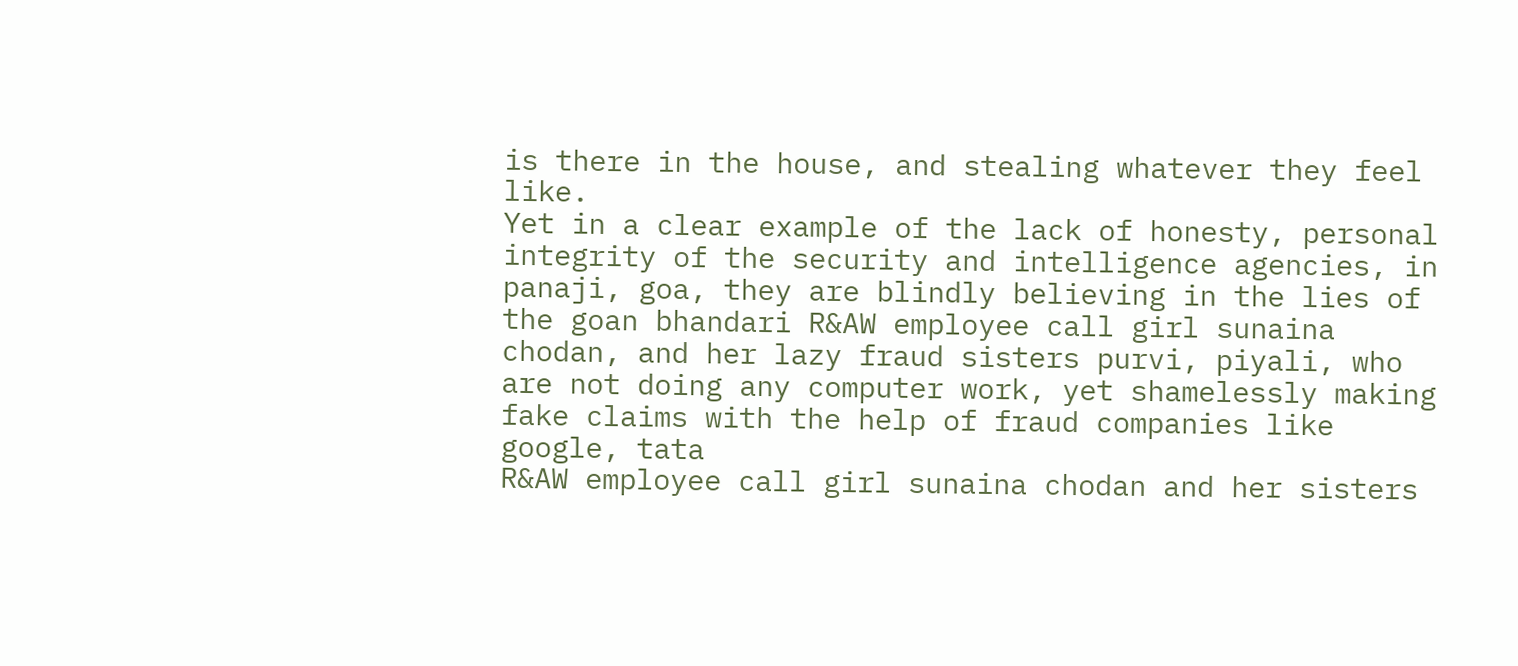is there in the house, and stealing whatever they feel like.
Yet in a clear example of the lack of honesty, personal integrity of the security and intelligence agencies, in panaji, goa, they are blindly believing in the lies of the goan bhandari R&AW employee call girl sunaina chodan, and her lazy fraud sisters purvi, piyali, who are not doing any computer work, yet shamelessly making fake claims with the help of fraud companies like google, tata
R&AW employee call girl sunaina chodan and her sisters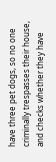have three pet dogs, so no one criminally trespasses their house, and checks whether they have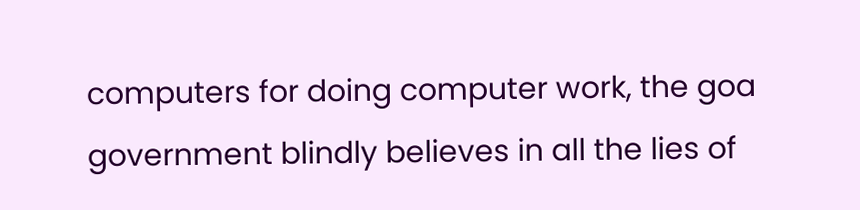computers for doing computer work, the goa government blindly believes in all the lies of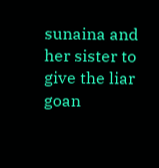sunaina and her sister to give the liar goan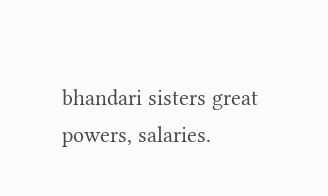bhandari sisters great powers, salaries.